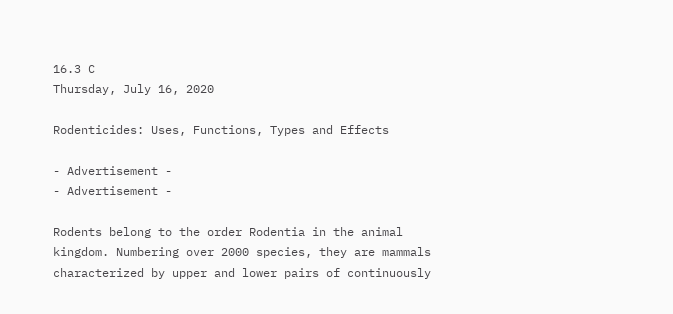16.3 C
Thursday, July 16, 2020

Rodenticides: Uses, Functions, Types and Effects

- Advertisement -
- Advertisement -

Rodents belong to the order Rodentia in the animal kingdom. Numbering over 2000 species, they are mammals characterized by upper and lower pairs of continuously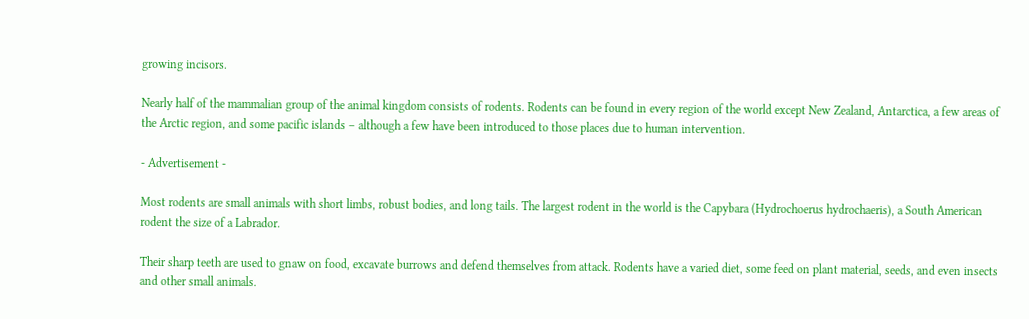growing incisors.

Nearly half of the mammalian group of the animal kingdom consists of rodents. Rodents can be found in every region of the world except New Zealand, Antarctica, a few areas of the Arctic region, and some pacific islands – although a few have been introduced to those places due to human intervention.

- Advertisement -

Most rodents are small animals with short limbs, robust bodies, and long tails. The largest rodent in the world is the Capybara (Hydrochoerus hydrochaeris), a South American rodent the size of a Labrador.

Their sharp teeth are used to gnaw on food, excavate burrows and defend themselves from attack. Rodents have a varied diet, some feed on plant material, seeds, and even insects and other small animals.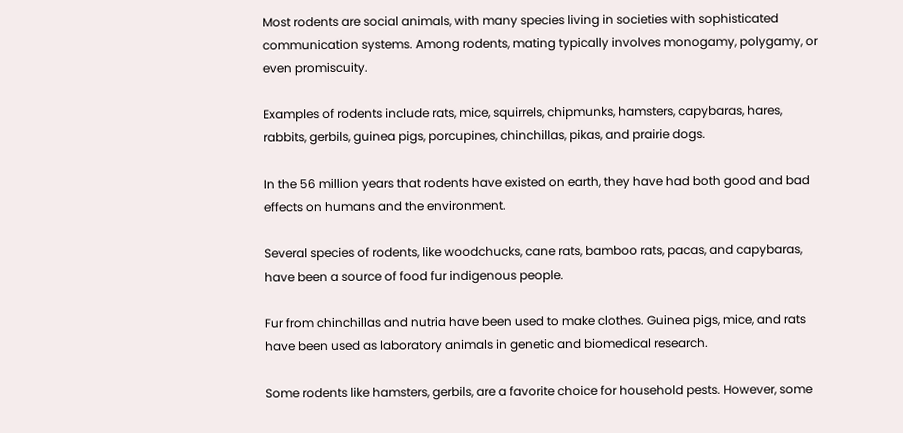Most rodents are social animals, with many species living in societies with sophisticated communication systems. Among rodents, mating typically involves monogamy, polygamy, or even promiscuity.

Examples of rodents include rats, mice, squirrels, chipmunks, hamsters, capybaras, hares, rabbits, gerbils, guinea pigs, porcupines, chinchillas, pikas, and prairie dogs.

In the 56 million years that rodents have existed on earth, they have had both good and bad effects on humans and the environment.

Several species of rodents, like woodchucks, cane rats, bamboo rats, pacas, and capybaras, have been a source of food fur indigenous people.

Fur from chinchillas and nutria have been used to make clothes. Guinea pigs, mice, and rats have been used as laboratory animals in genetic and biomedical research.

Some rodents like hamsters, gerbils, are a favorite choice for household pests. However, some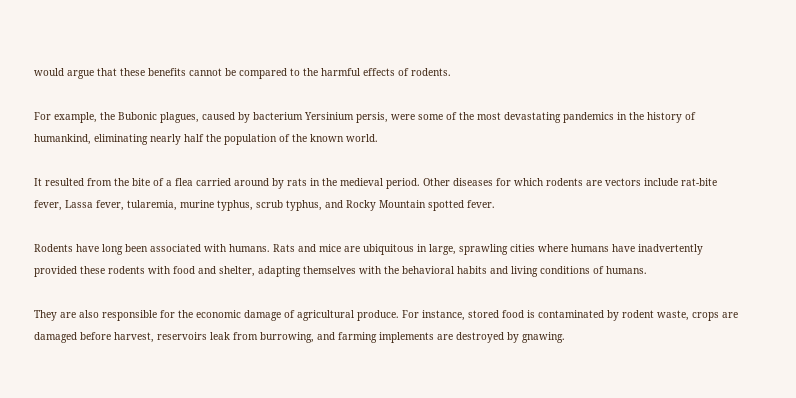would argue that these benefits cannot be compared to the harmful effects of rodents.

For example, the Bubonic plagues, caused by bacterium Yersinium persis, were some of the most devastating pandemics in the history of humankind, eliminating nearly half the population of the known world.

It resulted from the bite of a flea carried around by rats in the medieval period. Other diseases for which rodents are vectors include rat-bite fever, Lassa fever, tularemia, murine typhus, scrub typhus, and Rocky Mountain spotted fever.

Rodents have long been associated with humans. Rats and mice are ubiquitous in large, sprawling cities where humans have inadvertently provided these rodents with food and shelter, adapting themselves with the behavioral habits and living conditions of humans.

They are also responsible for the economic damage of agricultural produce. For instance, stored food is contaminated by rodent waste, crops are damaged before harvest, reservoirs leak from burrowing, and farming implements are destroyed by gnawing.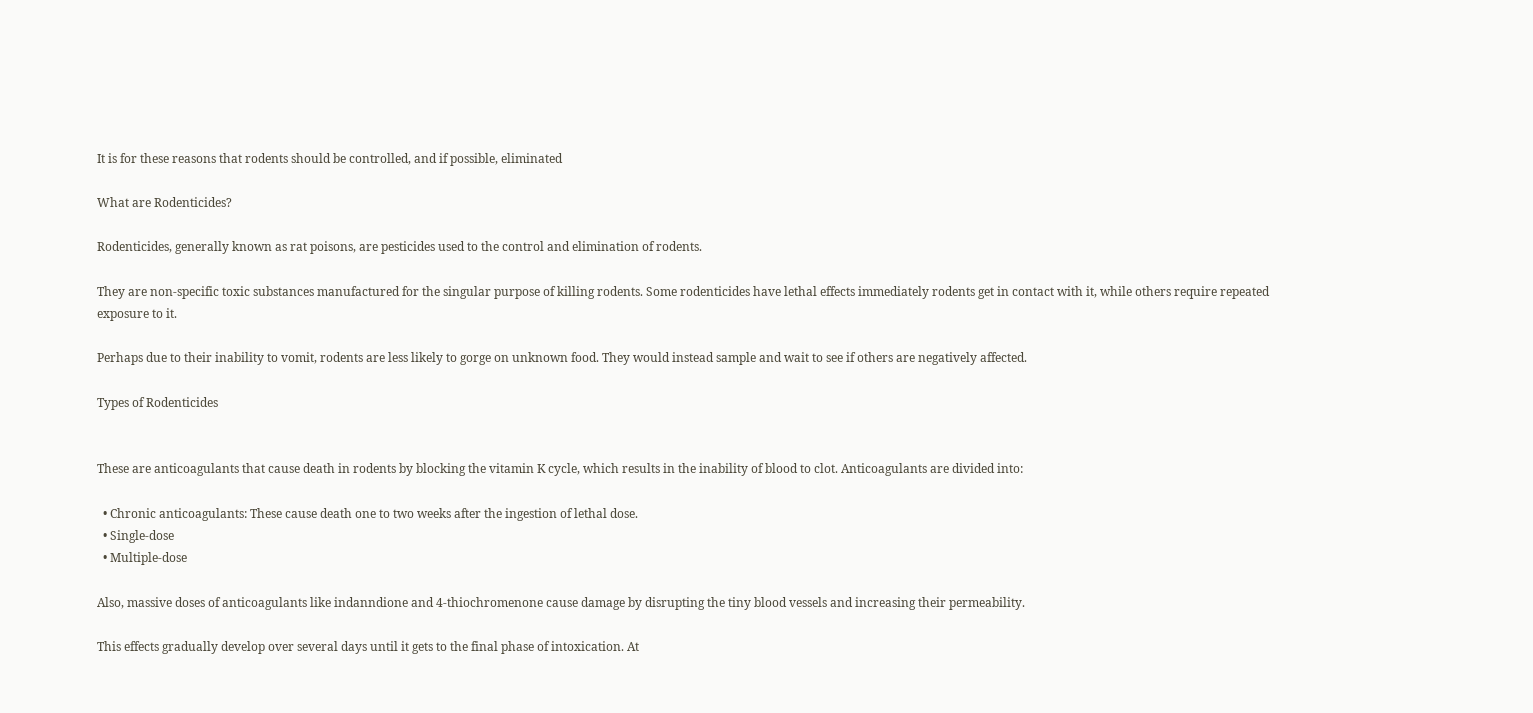It is for these reasons that rodents should be controlled, and if possible, eliminated

What are Rodenticides?

Rodenticides, generally known as rat poisons, are pesticides used to the control and elimination of rodents.

They are non-specific toxic substances manufactured for the singular purpose of killing rodents. Some rodenticides have lethal effects immediately rodents get in contact with it, while others require repeated exposure to it.

Perhaps due to their inability to vomit, rodents are less likely to gorge on unknown food. They would instead sample and wait to see if others are negatively affected.

Types of Rodenticides


These are anticoagulants that cause death in rodents by blocking the vitamin K cycle, which results in the inability of blood to clot. Anticoagulants are divided into:

  • Chronic anticoagulants: These cause death one to two weeks after the ingestion of lethal dose.
  • Single-dose
  • Multiple-dose

Also, massive doses of anticoagulants like indanndione and 4-thiochromenone cause damage by disrupting the tiny blood vessels and increasing their permeability.

This effects gradually develop over several days until it gets to the final phase of intoxication. At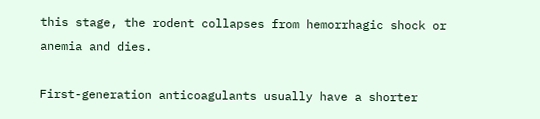this stage, the rodent collapses from hemorrhagic shock or anemia and dies.

First-generation anticoagulants usually have a shorter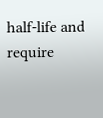half-life and require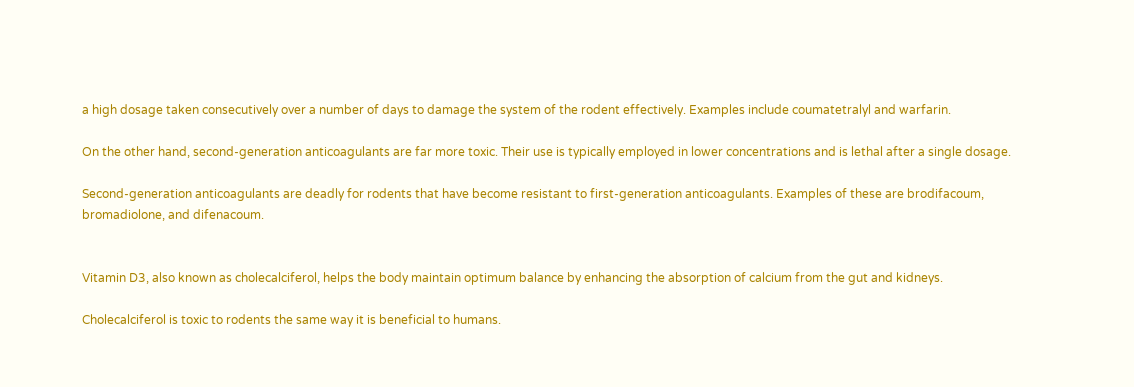a high dosage taken consecutively over a number of days to damage the system of the rodent effectively. Examples include coumatetralyl and warfarin.

On the other hand, second-generation anticoagulants are far more toxic. Their use is typically employed in lower concentrations and is lethal after a single dosage.

Second-generation anticoagulants are deadly for rodents that have become resistant to first-generation anticoagulants. Examples of these are brodifacoum, bromadiolone, and difenacoum.


Vitamin D3, also known as cholecalciferol, helps the body maintain optimum balance by enhancing the absorption of calcium from the gut and kidneys.

Cholecalciferol is toxic to rodents the same way it is beneficial to humans.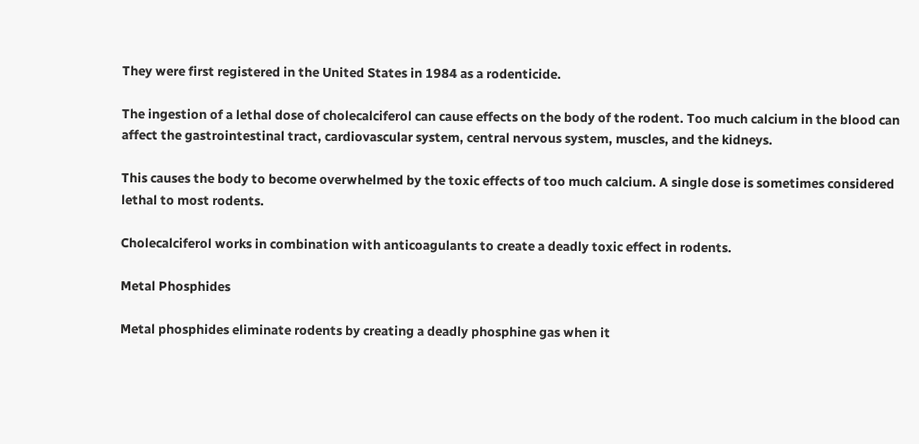They were first registered in the United States in 1984 as a rodenticide.

The ingestion of a lethal dose of cholecalciferol can cause effects on the body of the rodent. Too much calcium in the blood can affect the gastrointestinal tract, cardiovascular system, central nervous system, muscles, and the kidneys.

This causes the body to become overwhelmed by the toxic effects of too much calcium. A single dose is sometimes considered lethal to most rodents.

Cholecalciferol works in combination with anticoagulants to create a deadly toxic effect in rodents.

Metal Phosphides

Metal phosphides eliminate rodents by creating a deadly phosphine gas when it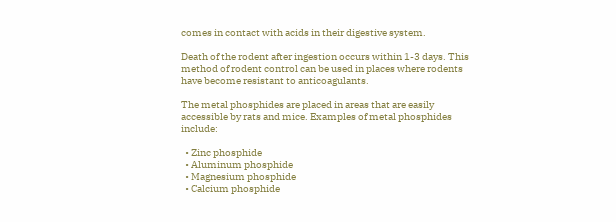comes in contact with acids in their digestive system.

Death of the rodent after ingestion occurs within 1-3 days. This method of rodent control can be used in places where rodents have become resistant to anticoagulants.

The metal phosphides are placed in areas that are easily accessible by rats and mice. Examples of metal phosphides include:

  • Zinc phosphide
  • Aluminum phosphide
  • Magnesium phosphide
  • Calcium phosphide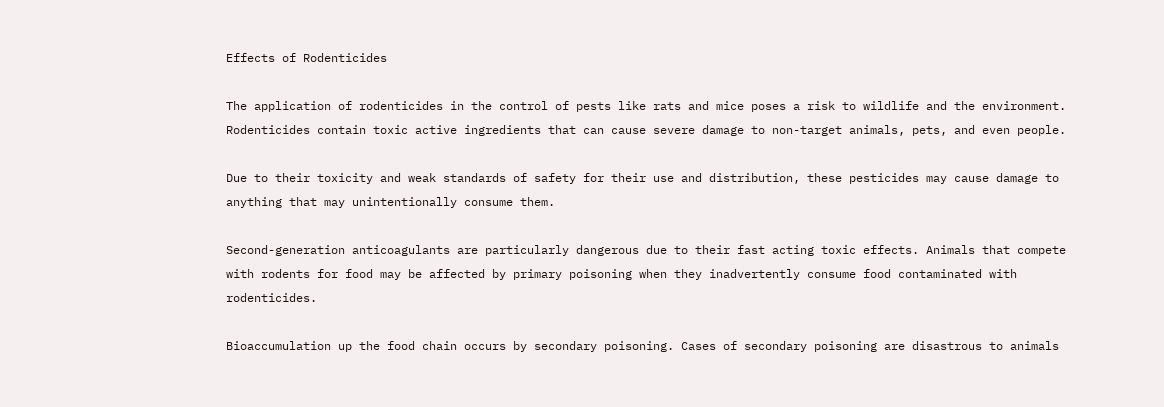Effects of Rodenticides

The application of rodenticides in the control of pests like rats and mice poses a risk to wildlife and the environment. Rodenticides contain toxic active ingredients that can cause severe damage to non-target animals, pets, and even people.

Due to their toxicity and weak standards of safety for their use and distribution, these pesticides may cause damage to anything that may unintentionally consume them.

Second-generation anticoagulants are particularly dangerous due to their fast acting toxic effects. Animals that compete with rodents for food may be affected by primary poisoning when they inadvertently consume food contaminated with rodenticides.

Bioaccumulation up the food chain occurs by secondary poisoning. Cases of secondary poisoning are disastrous to animals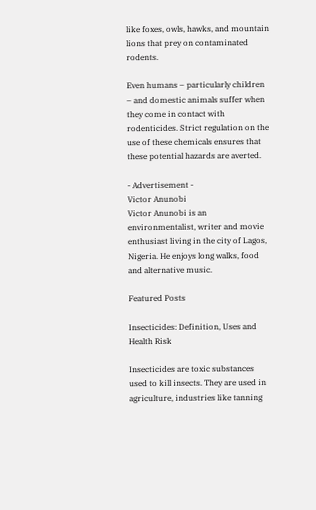like foxes, owls, hawks, and mountain lions that prey on contaminated rodents.

Even humans – particularly children – and domestic animals suffer when they come in contact with rodenticides. Strict regulation on the use of these chemicals ensures that these potential hazards are averted.

- Advertisement -
Victor Anunobi
Victor Anunobi is an environmentalist, writer and movie enthusiast living in the city of Lagos, Nigeria. He enjoys long walks, food and alternative music.

Featured Posts

Insecticides: Definition, Uses and Health Risk

Insecticides are toxic substances used to kill insects. They are used in agriculture, industries like tanning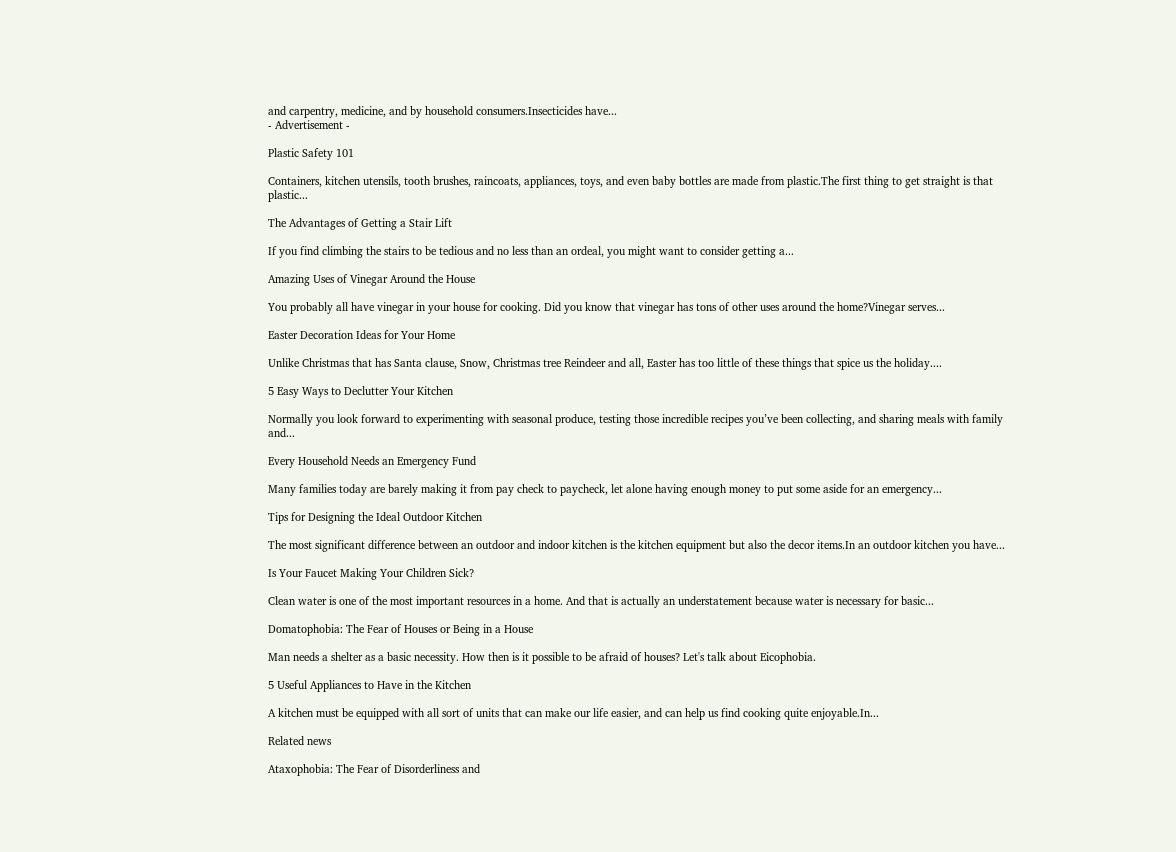and carpentry, medicine, and by household consumers.Insecticides have...
- Advertisement -

Plastic Safety 101

Containers, kitchen utensils, tooth brushes, raincoats, appliances, toys, and even baby bottles are made from plastic.The first thing to get straight is that plastic...

The Advantages of Getting a Stair Lift

If you find climbing the stairs to be tedious and no less than an ordeal, you might want to consider getting a...

Amazing Uses of Vinegar Around the House

You probably all have vinegar in your house for cooking. Did you know that vinegar has tons of other uses around the home?Vinegar serves...

Easter Decoration Ideas for Your Home

Unlike Christmas that has Santa clause, Snow, Christmas tree Reindeer and all, Easter has too little of these things that spice us the holiday....

5 Easy Ways to Declutter Your Kitchen

Normally you look forward to experimenting with seasonal produce, testing those incredible recipes you’ve been collecting, and sharing meals with family and...

Every Household Needs an Emergency Fund

Many families today are barely making it from pay check to paycheck, let alone having enough money to put some aside for an emergency...

Tips for Designing the Ideal Outdoor Kitchen

The most significant difference between an outdoor and indoor kitchen is the kitchen equipment but also the decor items.In an outdoor kitchen you have...

Is Your Faucet Making Your Children Sick?

Clean water is one of the most important resources in a home. And that is actually an understatement because water is necessary for basic...

Domatophobia: The Fear of Houses or Being in a House

Man needs a shelter as a basic necessity. How then is it possible to be afraid of houses? Let's talk about Eicophobia.

5 Useful Appliances to Have in the Kitchen

A kitchen must be equipped with all sort of units that can make our life easier, and can help us find cooking quite enjoyable.In...

Related news

Ataxophobia: The Fear of Disorderliness and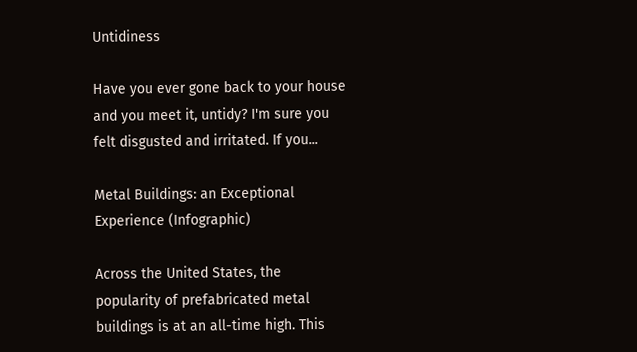Untidiness

Have you ever gone back to your house and you meet it, untidy? I'm sure you felt disgusted and irritated. If you...

Metal Buildings: an Exceptional Experience (Infographic)

Across the United States, the popularity of prefabricated metal buildings is at an all-time high. This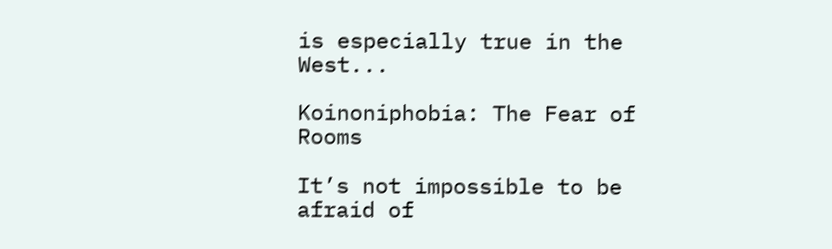is especially true in the West...

Koinoniphobia: The Fear of Rooms

It’s not impossible to be afraid of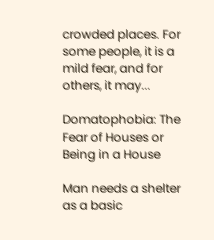crowded places. For some people, it is a mild fear, and for others, it may...

Domatophobia: The Fear of Houses or Being in a House

Man needs a shelter as a basic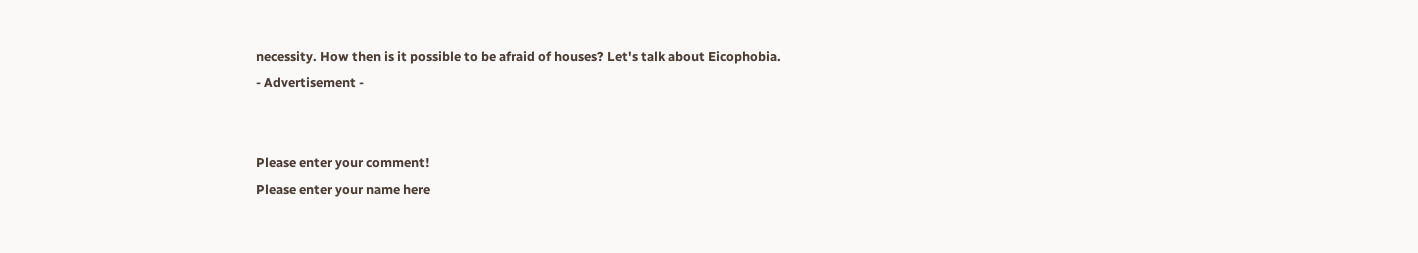necessity. How then is it possible to be afraid of houses? Let's talk about Eicophobia.
- Advertisement -


Please enter your comment!
Please enter your name here